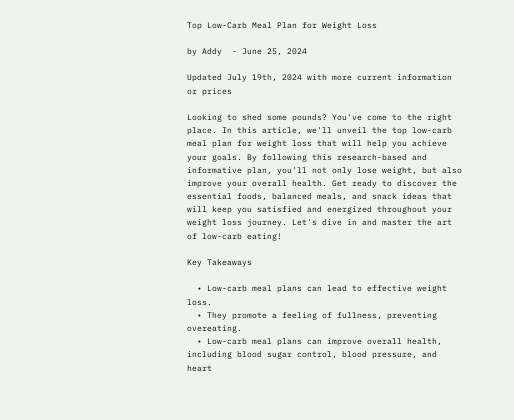Top Low-Carb Meal Plan for Weight Loss

by Addy  - June 25, 2024

Updated July 19th, 2024 with more current information or prices

Looking to shed some pounds? You've come to the right place. In this article, we'll unveil the top low-carb meal plan for weight loss that will help you achieve your goals. By following this research-based and informative plan, you'll not only lose weight, but also improve your overall health. Get ready to discover the essential foods, balanced meals, and snack ideas that will keep you satisfied and energized throughout your weight loss journey. Let's dive in and master the art of low-carb eating!

Key Takeaways

  • Low-carb meal plans can lead to effective weight loss.
  • They promote a feeling of fullness, preventing overeating.
  • Low-carb meal plans can improve overall health, including blood sugar control, blood pressure, and heart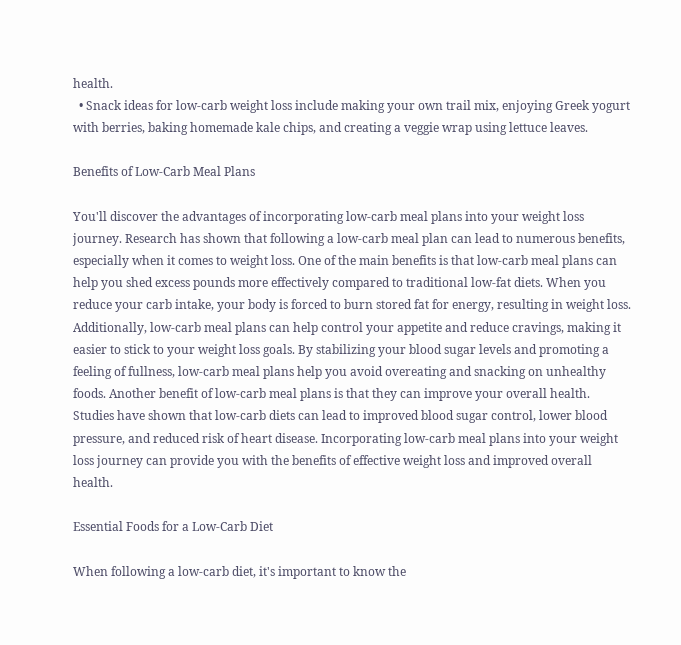health.
  • Snack ideas for low-carb weight loss include making your own trail mix, enjoying Greek yogurt with berries, baking homemade kale chips, and creating a veggie wrap using lettuce leaves.

Benefits of Low-Carb Meal Plans

You'll discover the advantages of incorporating low-carb meal plans into your weight loss journey. Research has shown that following a low-carb meal plan can lead to numerous benefits, especially when it comes to weight loss. One of the main benefits is that low-carb meal plans can help you shed excess pounds more effectively compared to traditional low-fat diets. When you reduce your carb intake, your body is forced to burn stored fat for energy, resulting in weight loss. Additionally, low-carb meal plans can help control your appetite and reduce cravings, making it easier to stick to your weight loss goals. By stabilizing your blood sugar levels and promoting a feeling of fullness, low-carb meal plans help you avoid overeating and snacking on unhealthy foods. Another benefit of low-carb meal plans is that they can improve your overall health. Studies have shown that low-carb diets can lead to improved blood sugar control, lower blood pressure, and reduced risk of heart disease. Incorporating low-carb meal plans into your weight loss journey can provide you with the benefits of effective weight loss and improved overall health.

Essential Foods for a Low-Carb Diet

When following a low-carb diet, it's important to know the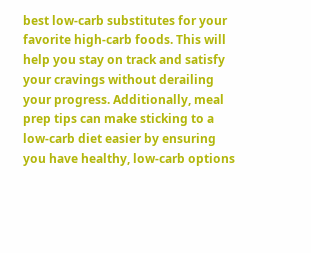best low-carb substitutes for your favorite high-carb foods. This will help you stay on track and satisfy your cravings without derailing your progress. Additionally, meal prep tips can make sticking to a low-carb diet easier by ensuring you have healthy, low-carb options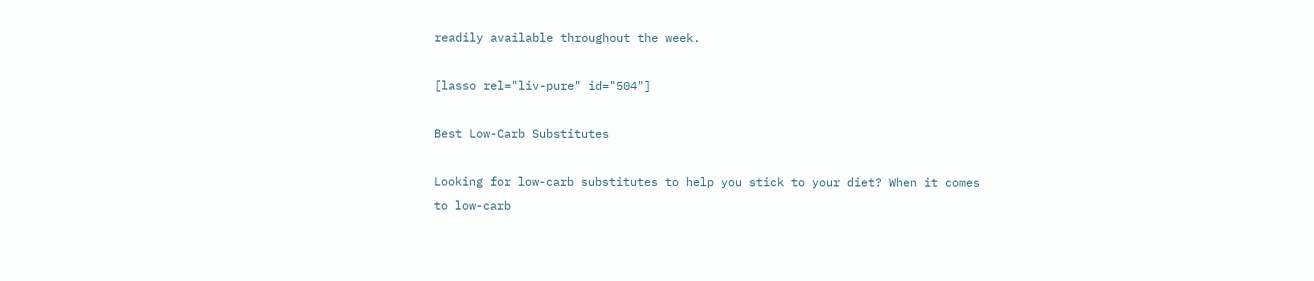readily available throughout the week.

[lasso rel="liv-pure" id="504"]

Best Low-Carb Substitutes

Looking for low-carb substitutes to help you stick to your diet? When it comes to low-carb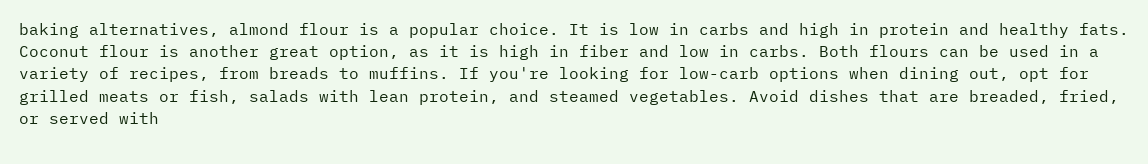baking alternatives, almond flour is a popular choice. It is low in carbs and high in protein and healthy fats. Coconut flour is another great option, as it is high in fiber and low in carbs. Both flours can be used in a variety of recipes, from breads to muffins. If you're looking for low-carb options when dining out, opt for grilled meats or fish, salads with lean protein, and steamed vegetables. Avoid dishes that are breaded, fried, or served with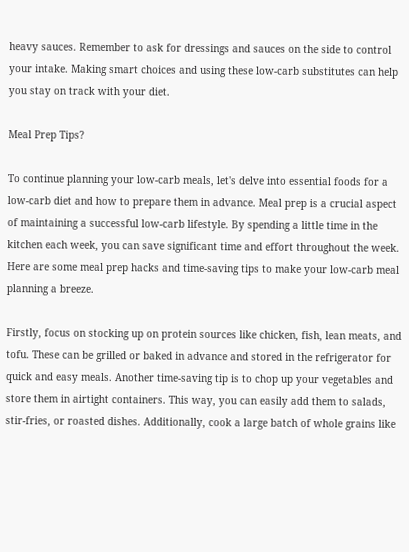heavy sauces. Remember to ask for dressings and sauces on the side to control your intake. Making smart choices and using these low-carb substitutes can help you stay on track with your diet.

Meal Prep Tips?

To continue planning your low-carb meals, let's delve into essential foods for a low-carb diet and how to prepare them in advance. Meal prep is a crucial aspect of maintaining a successful low-carb lifestyle. By spending a little time in the kitchen each week, you can save significant time and effort throughout the week. Here are some meal prep hacks and time-saving tips to make your low-carb meal planning a breeze.

Firstly, focus on stocking up on protein sources like chicken, fish, lean meats, and tofu. These can be grilled or baked in advance and stored in the refrigerator for quick and easy meals. Another time-saving tip is to chop up your vegetables and store them in airtight containers. This way, you can easily add them to salads, stir-fries, or roasted dishes. Additionally, cook a large batch of whole grains like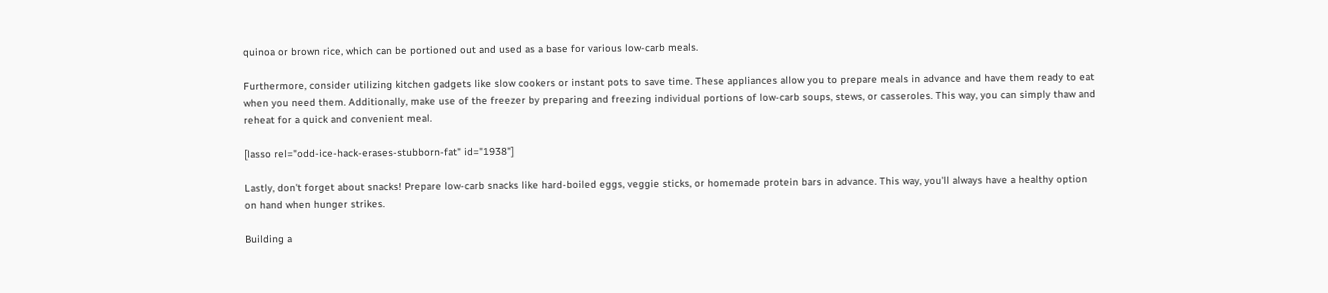quinoa or brown rice, which can be portioned out and used as a base for various low-carb meals.

Furthermore, consider utilizing kitchen gadgets like slow cookers or instant pots to save time. These appliances allow you to prepare meals in advance and have them ready to eat when you need them. Additionally, make use of the freezer by preparing and freezing individual portions of low-carb soups, stews, or casseroles. This way, you can simply thaw and reheat for a quick and convenient meal.

[lasso rel="odd-ice-hack-erases-stubborn-fat" id="1938"]

Lastly, don't forget about snacks! Prepare low-carb snacks like hard-boiled eggs, veggie sticks, or homemade protein bars in advance. This way, you'll always have a healthy option on hand when hunger strikes.

Building a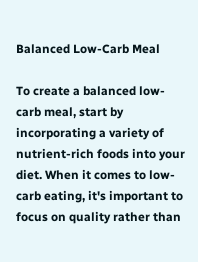Balanced Low-Carb Meal

To create a balanced low-carb meal, start by incorporating a variety of nutrient-rich foods into your diet. When it comes to low-carb eating, it's important to focus on quality rather than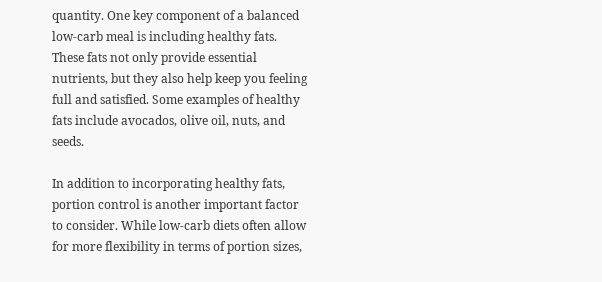quantity. One key component of a balanced low-carb meal is including healthy fats. These fats not only provide essential nutrients, but they also help keep you feeling full and satisfied. Some examples of healthy fats include avocados, olive oil, nuts, and seeds.

In addition to incorporating healthy fats, portion control is another important factor to consider. While low-carb diets often allow for more flexibility in terms of portion sizes,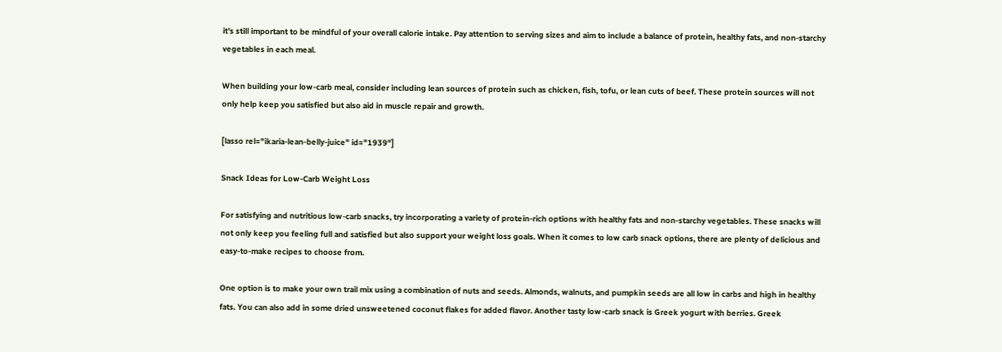it's still important to be mindful of your overall calorie intake. Pay attention to serving sizes and aim to include a balance of protein, healthy fats, and non-starchy vegetables in each meal.

When building your low-carb meal, consider including lean sources of protein such as chicken, fish, tofu, or lean cuts of beef. These protein sources will not only help keep you satisfied but also aid in muscle repair and growth.

[lasso rel="ikaria-lean-belly-juice" id="1939"]

Snack Ideas for Low-Carb Weight Loss

For satisfying and nutritious low-carb snacks, try incorporating a variety of protein-rich options with healthy fats and non-starchy vegetables. These snacks will not only keep you feeling full and satisfied but also support your weight loss goals. When it comes to low carb snack options, there are plenty of delicious and easy-to-make recipes to choose from.

One option is to make your own trail mix using a combination of nuts and seeds. Almonds, walnuts, and pumpkin seeds are all low in carbs and high in healthy fats. You can also add in some dried unsweetened coconut flakes for added flavor. Another tasty low-carb snack is Greek yogurt with berries. Greek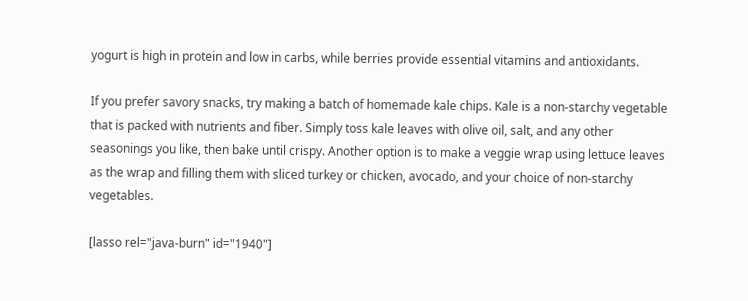yogurt is high in protein and low in carbs, while berries provide essential vitamins and antioxidants.

If you prefer savory snacks, try making a batch of homemade kale chips. Kale is a non-starchy vegetable that is packed with nutrients and fiber. Simply toss kale leaves with olive oil, salt, and any other seasonings you like, then bake until crispy. Another option is to make a veggie wrap using lettuce leaves as the wrap and filling them with sliced turkey or chicken, avocado, and your choice of non-starchy vegetables.

[lasso rel="java-burn" id="1940"]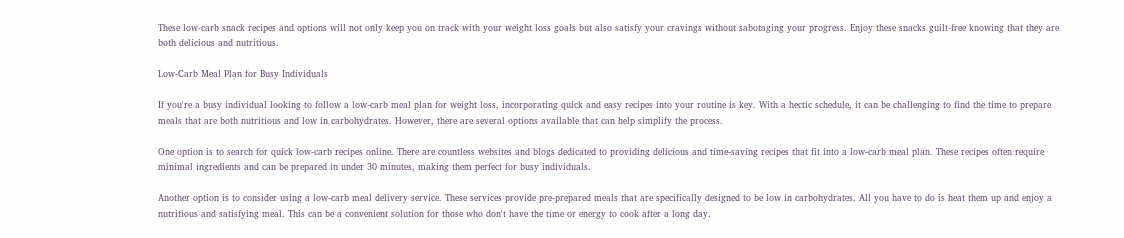These low-carb snack recipes and options will not only keep you on track with your weight loss goals but also satisfy your cravings without sabotaging your progress. Enjoy these snacks guilt-free knowing that they are both delicious and nutritious.

Low-Carb Meal Plan for Busy Individuals

If you're a busy individual looking to follow a low-carb meal plan for weight loss, incorporating quick and easy recipes into your routine is key. With a hectic schedule, it can be challenging to find the time to prepare meals that are both nutritious and low in carbohydrates. However, there are several options available that can help simplify the process.

One option is to search for quick low-carb recipes online. There are countless websites and blogs dedicated to providing delicious and time-saving recipes that fit into a low-carb meal plan. These recipes often require minimal ingredients and can be prepared in under 30 minutes, making them perfect for busy individuals.

Another option is to consider using a low-carb meal delivery service. These services provide pre-prepared meals that are specifically designed to be low in carbohydrates. All you have to do is heat them up and enjoy a nutritious and satisfying meal. This can be a convenient solution for those who don't have the time or energy to cook after a long day.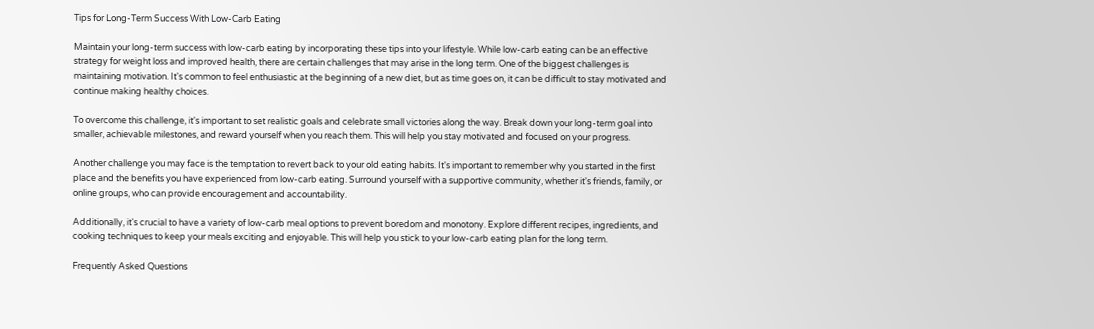Tips for Long-Term Success With Low-Carb Eating

Maintain your long-term success with low-carb eating by incorporating these tips into your lifestyle. While low-carb eating can be an effective strategy for weight loss and improved health, there are certain challenges that may arise in the long term. One of the biggest challenges is maintaining motivation. It's common to feel enthusiastic at the beginning of a new diet, but as time goes on, it can be difficult to stay motivated and continue making healthy choices.

To overcome this challenge, it's important to set realistic goals and celebrate small victories along the way. Break down your long-term goal into smaller, achievable milestones, and reward yourself when you reach them. This will help you stay motivated and focused on your progress.

Another challenge you may face is the temptation to revert back to your old eating habits. It's important to remember why you started in the first place and the benefits you have experienced from low-carb eating. Surround yourself with a supportive community, whether it's friends, family, or online groups, who can provide encouragement and accountability.

Additionally, it's crucial to have a variety of low-carb meal options to prevent boredom and monotony. Explore different recipes, ingredients, and cooking techniques to keep your meals exciting and enjoyable. This will help you stick to your low-carb eating plan for the long term.

Frequently Asked Questions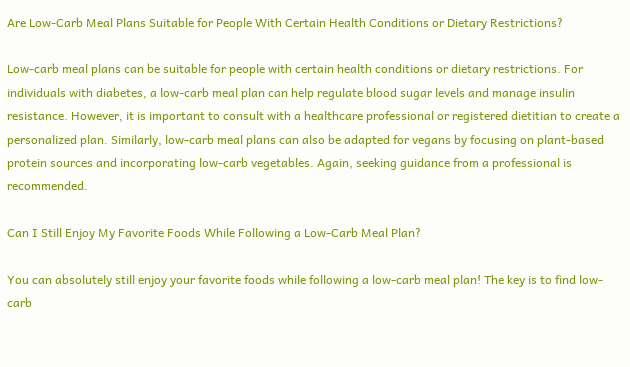Are Low-Carb Meal Plans Suitable for People With Certain Health Conditions or Dietary Restrictions?

Low-carb meal plans can be suitable for people with certain health conditions or dietary restrictions. For individuals with diabetes, a low-carb meal plan can help regulate blood sugar levels and manage insulin resistance. However, it is important to consult with a healthcare professional or registered dietitian to create a personalized plan. Similarly, low-carb meal plans can also be adapted for vegans by focusing on plant-based protein sources and incorporating low-carb vegetables. Again, seeking guidance from a professional is recommended.

Can I Still Enjoy My Favorite Foods While Following a Low-Carb Meal Plan?

You can absolutely still enjoy your favorite foods while following a low-carb meal plan! The key is to find low-carb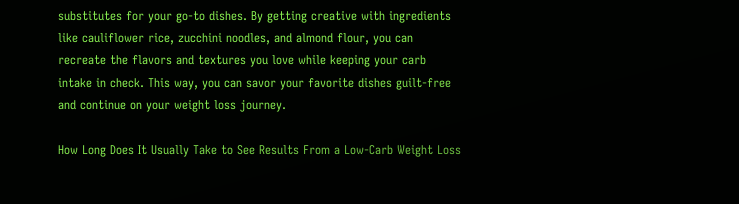substitutes for your go-to dishes. By getting creative with ingredients like cauliflower rice, zucchini noodles, and almond flour, you can recreate the flavors and textures you love while keeping your carb intake in check. This way, you can savor your favorite dishes guilt-free and continue on your weight loss journey.

How Long Does It Usually Take to See Results From a Low-Carb Weight Loss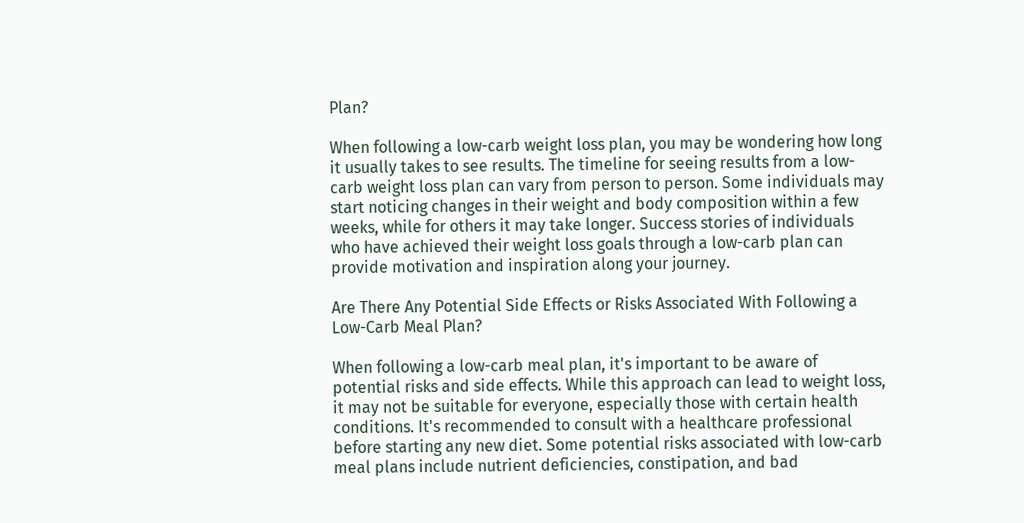Plan?

When following a low-carb weight loss plan, you may be wondering how long it usually takes to see results. The timeline for seeing results from a low-carb weight loss plan can vary from person to person. Some individuals may start noticing changes in their weight and body composition within a few weeks, while for others it may take longer. Success stories of individuals who have achieved their weight loss goals through a low-carb plan can provide motivation and inspiration along your journey.

Are There Any Potential Side Effects or Risks Associated With Following a Low-Carb Meal Plan?

When following a low-carb meal plan, it's important to be aware of potential risks and side effects. While this approach can lead to weight loss, it may not be suitable for everyone, especially those with certain health conditions. It's recommended to consult with a healthcare professional before starting any new diet. Some potential risks associated with low-carb meal plans include nutrient deficiencies, constipation, and bad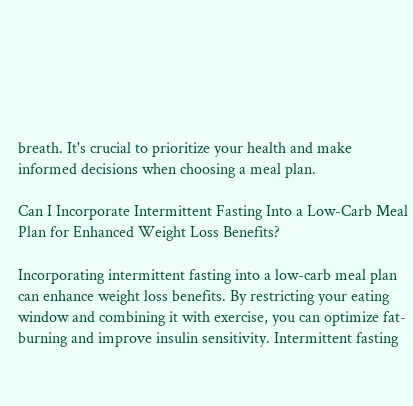breath. It's crucial to prioritize your health and make informed decisions when choosing a meal plan.

Can I Incorporate Intermittent Fasting Into a Low-Carb Meal Plan for Enhanced Weight Loss Benefits?

Incorporating intermittent fasting into a low-carb meal plan can enhance weight loss benefits. By restricting your eating window and combining it with exercise, you can optimize fat-burning and improve insulin sensitivity. Intermittent fasting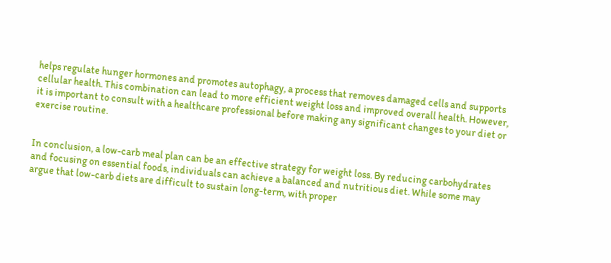helps regulate hunger hormones and promotes autophagy, a process that removes damaged cells and supports cellular health. This combination can lead to more efficient weight loss and improved overall health. However, it is important to consult with a healthcare professional before making any significant changes to your diet or exercise routine.


In conclusion, a low-carb meal plan can be an effective strategy for weight loss. By reducing carbohydrates and focusing on essential foods, individuals can achieve a balanced and nutritious diet. While some may argue that low-carb diets are difficult to sustain long-term, with proper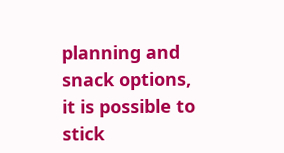planning and snack options, it is possible to stick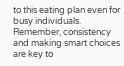to this eating plan even for busy individuals. Remember, consistency and making smart choices are key to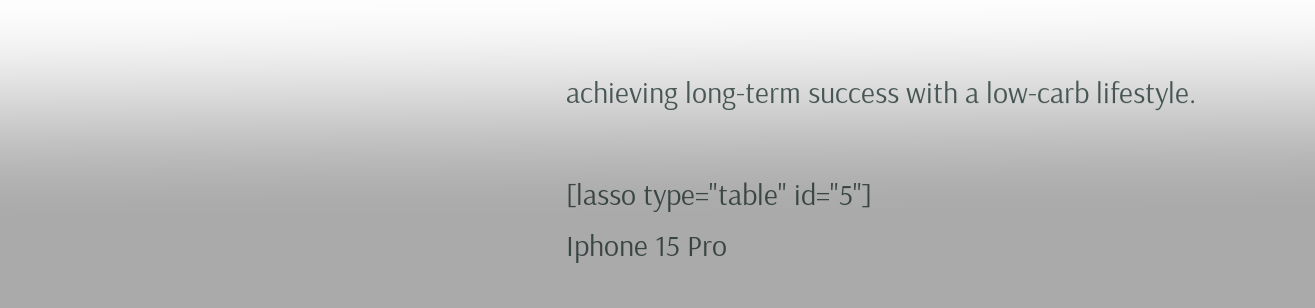achieving long-term success with a low-carb lifestyle.

[lasso type="table" id="5"]
Iphone 15 Pro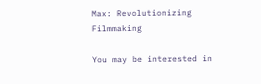Max: Revolutionizing Filmmaking

You may be interested in